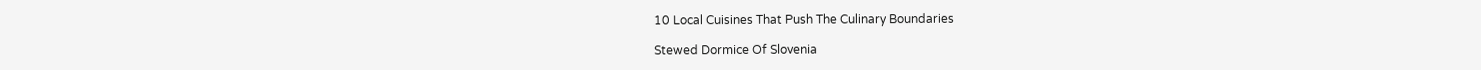10 Local Cuisines That Push The Culinary Boundaries

Stewed Dormice Of Slovenia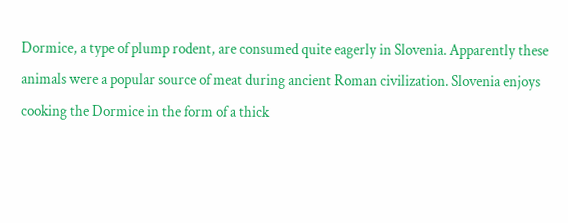Dormice, a type of plump rodent, are consumed quite eagerly in Slovenia. Apparently these animals were a popular source of meat during ancient Roman civilization. Slovenia enjoys cooking the Dormice in the form of a thick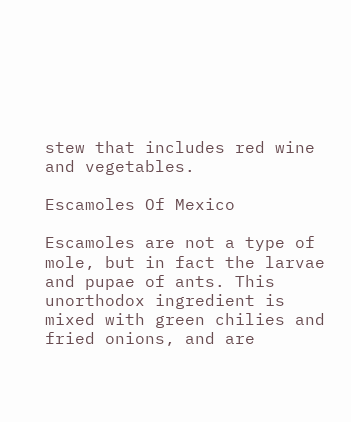stew that includes red wine and vegetables.

Escamoles Of Mexico

Escamoles are not a type of mole, but in fact the larvae and pupae of ants. This unorthodox ingredient is mixed with green chilies and fried onions, and are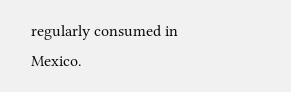regularly consumed in Mexico.